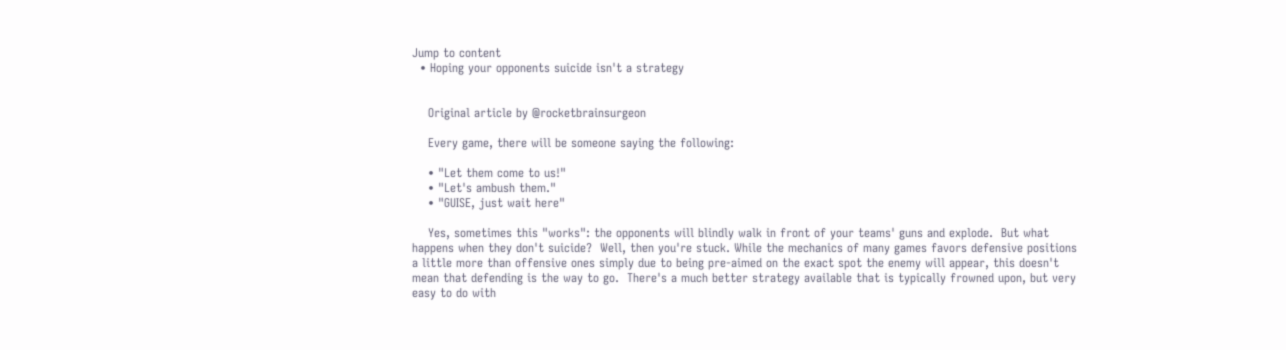Jump to content
  • Hoping your opponents suicide isn't a strategy


    Original article by @rocketbrainsurgeon

    Every game, there will be someone saying the following:

    • "Let them come to us!"
    • "Let's ambush them."
    • "GUISE, just wait here"

    Yes, sometimes this "works": the opponents will blindly walk in front of your teams' guns and explode.  But what happens when they don't suicide?  Well, then you're stuck. While the mechanics of many games favors defensive positions a little more than offensive ones simply due to being pre-aimed on the exact spot the enemy will appear, this doesn't mean that defending is the way to go.  There's a much better strategy available that is typically frowned upon, but very easy to do with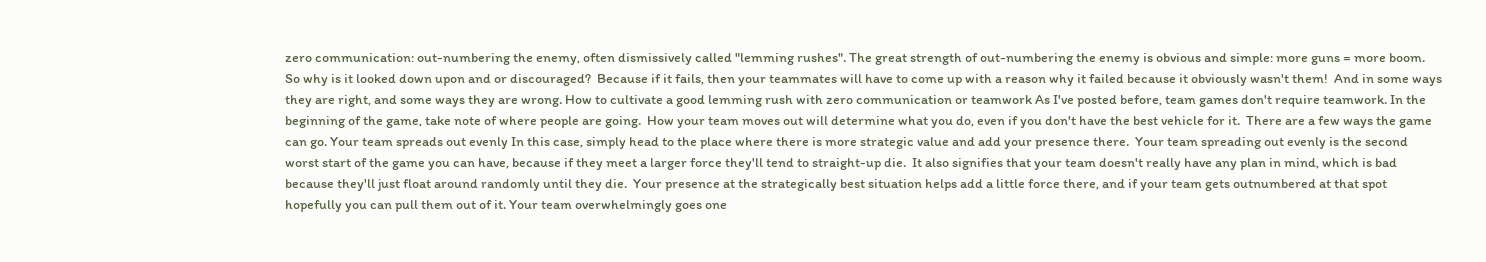zero communication: out-numbering the enemy, often dismissively called "lemming rushes". The great strength of out-numbering the enemy is obvious and simple: more guns = more boom.  So why is it looked down upon and or discouraged?  Because if it fails, then your teammates will have to come up with a reason why it failed because it obviously wasn't them!  And in some ways they are right, and some ways they are wrong. How to cultivate a good lemming rush with zero communication or teamwork As I've posted before, team games don't require teamwork. In the beginning of the game, take note of where people are going.  How your team moves out will determine what you do, even if you don't have the best vehicle for it.  There are a few ways the game can go. Your team spreads out evenly In this case, simply head to the place where there is more strategic value and add your presence there.  Your team spreading out evenly is the second worst start of the game you can have, because if they meet a larger force they'll tend to straight-up die.  It also signifies that your team doesn't really have any plan in mind, which is bad because they'll just float around randomly until they die.  Your presence at the strategically best situation helps add a little force there, and if your team gets outnumbered at that spot hopefully you can pull them out of it. Your team overwhelmingly goes one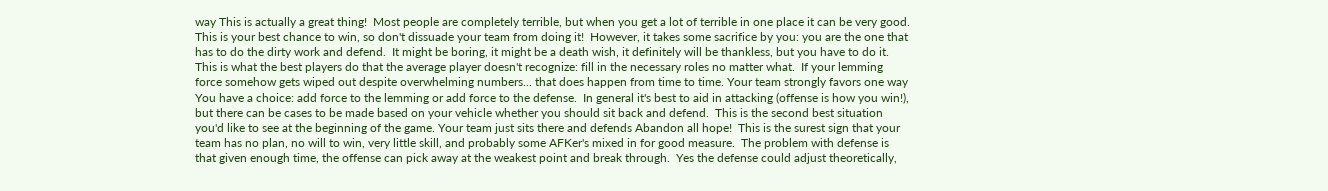way This is actually a great thing!  Most people are completely terrible, but when you get a lot of terrible in one place it can be very good.  This is your best chance to win, so don't dissuade your team from doing it!  However, it takes some sacrifice by you: you are the one that has to do the dirty work and defend.  It might be boring, it might be a death wish, it definitely will be thankless, but you have to do it.  This is what the best players do that the average player doesn't recognize: fill in the necessary roles no matter what.  If your lemming force somehow gets wiped out despite overwhelming numbers... that does happen from time to time. Your team strongly favors one way You have a choice: add force to the lemming or add force to the defense.  In general it's best to aid in attacking (offense is how you win!), but there can be cases to be made based on your vehicle whether you should sit back and defend.  This is the second best situation you'd like to see at the beginning of the game. Your team just sits there and defends Abandon all hope!  This is the surest sign that your team has no plan, no will to win, very little skill, and probably some AFKer's mixed in for good measure.  The problem with defense is that given enough time, the offense can pick away at the weakest point and break through.  Yes the defense could adjust theoretically,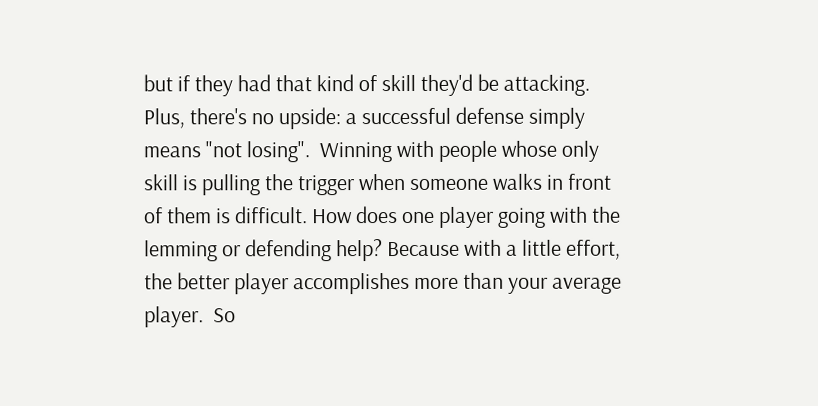but if they had that kind of skill they'd be attacking.  Plus, there's no upside: a successful defense simply means "not losing".  Winning with people whose only skill is pulling the trigger when someone walks in front of them is difficult. How does one player going with the lemming or defending help? Because with a little effort, the better player accomplishes more than your average player.  So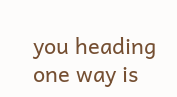you heading one way is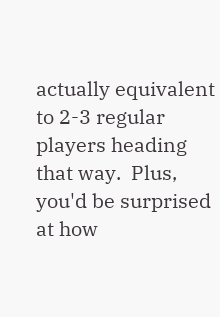actually equivalent to 2-3 regular players heading that way.  Plus, you'd be surprised at how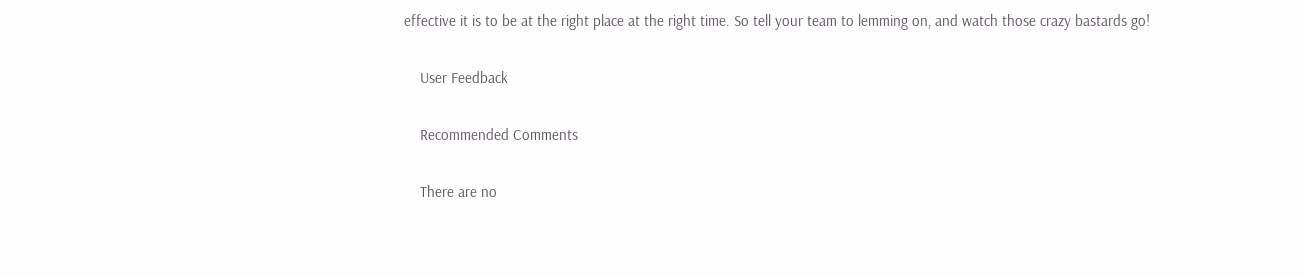effective it is to be at the right place at the right time. So tell your team to lemming on, and watch those crazy bastards go!

    User Feedback

    Recommended Comments

    There are no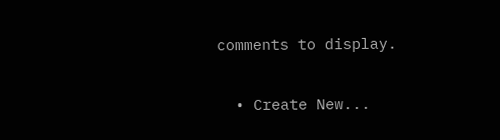comments to display.

  • Create New...